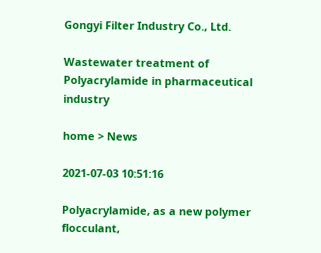Gongyi Filter Industry Co., Ltd.

Wastewater treatment of Polyacrylamide in pharmaceutical industry

home > News

2021-07-03 10:51:16

Polyacrylamide, as a new polymer flocculant,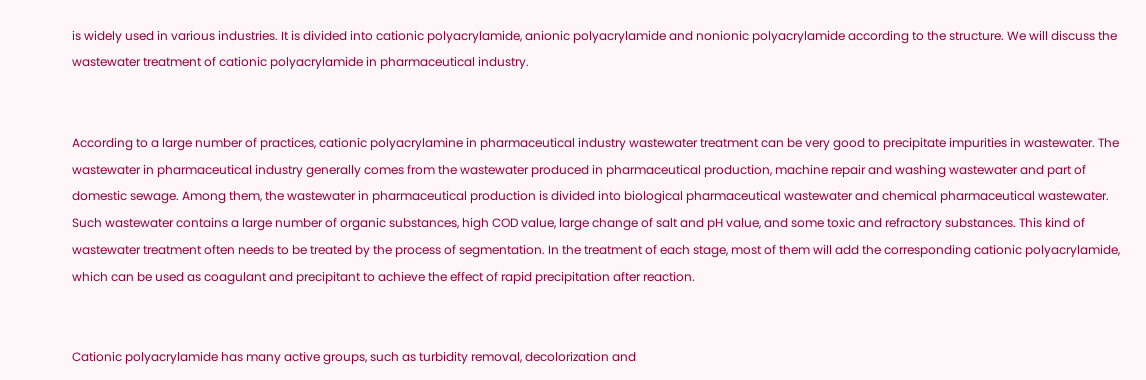is widely used in various industries. It is divided into cationic polyacrylamide, anionic polyacrylamide and nonionic polyacrylamide according to the structure. We will discuss the wastewater treatment of cationic polyacrylamide in pharmaceutical industry.


According to a large number of practices, cationic polyacrylamine in pharmaceutical industry wastewater treatment can be very good to precipitate impurities in wastewater. The wastewater in pharmaceutical industry generally comes from the wastewater produced in pharmaceutical production, machine repair and washing wastewater and part of domestic sewage. Among them, the wastewater in pharmaceutical production is divided into biological pharmaceutical wastewater and chemical pharmaceutical wastewater. Such wastewater contains a large number of organic substances, high COD value, large change of salt and pH value, and some toxic and refractory substances. This kind of wastewater treatment often needs to be treated by the process of segmentation. In the treatment of each stage, most of them will add the corresponding cationic polyacrylamide, which can be used as coagulant and precipitant to achieve the effect of rapid precipitation after reaction.


Cationic polyacrylamide has many active groups, such as turbidity removal, decolorization and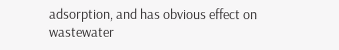adsorption, and has obvious effect on wastewater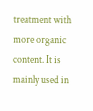treatment with more organic content. It is mainly used in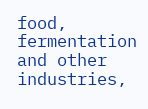food, fermentation and other industries,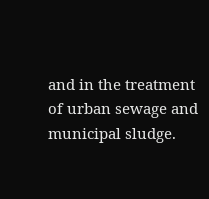and in the treatment of urban sewage and municipal sludge.